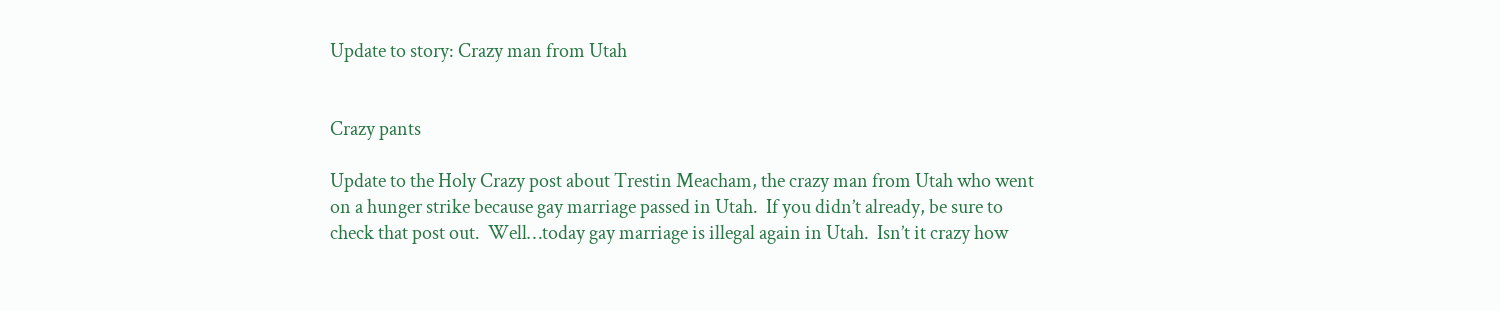Update to story: Crazy man from Utah


Crazy pants

Update to the Holy Crazy post about Trestin Meacham, the crazy man from Utah who went on a hunger strike because gay marriage passed in Utah.  If you didn’t already, be sure to check that post out.  Well…today gay marriage is illegal again in Utah.  Isn’t it crazy how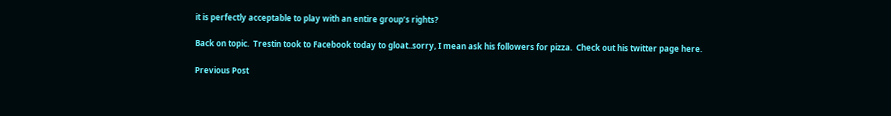it is perfectly acceptable to play with an entire group’s rights?

Back on topic.  Trestin took to Facebook today to gloat..sorry, I mean ask his followers for pizza.  Check out his twitter page here.

Previous Post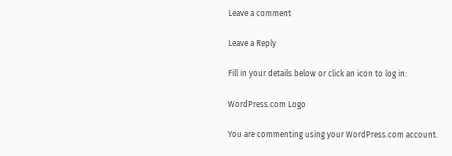Leave a comment

Leave a Reply

Fill in your details below or click an icon to log in:

WordPress.com Logo

You are commenting using your WordPress.com account.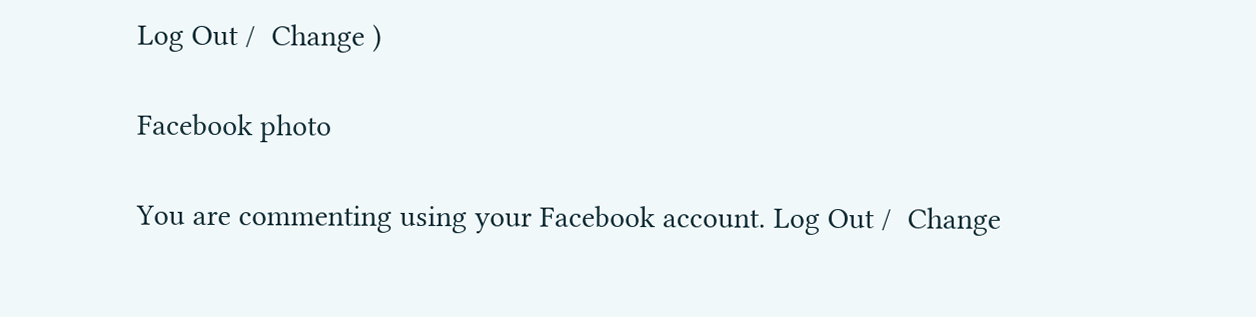Log Out /  Change )

Facebook photo

You are commenting using your Facebook account. Log Out /  Change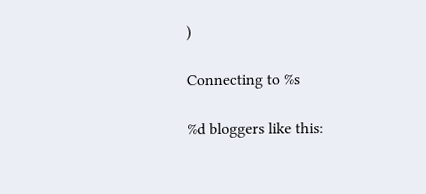)

Connecting to %s

%d bloggers like this: